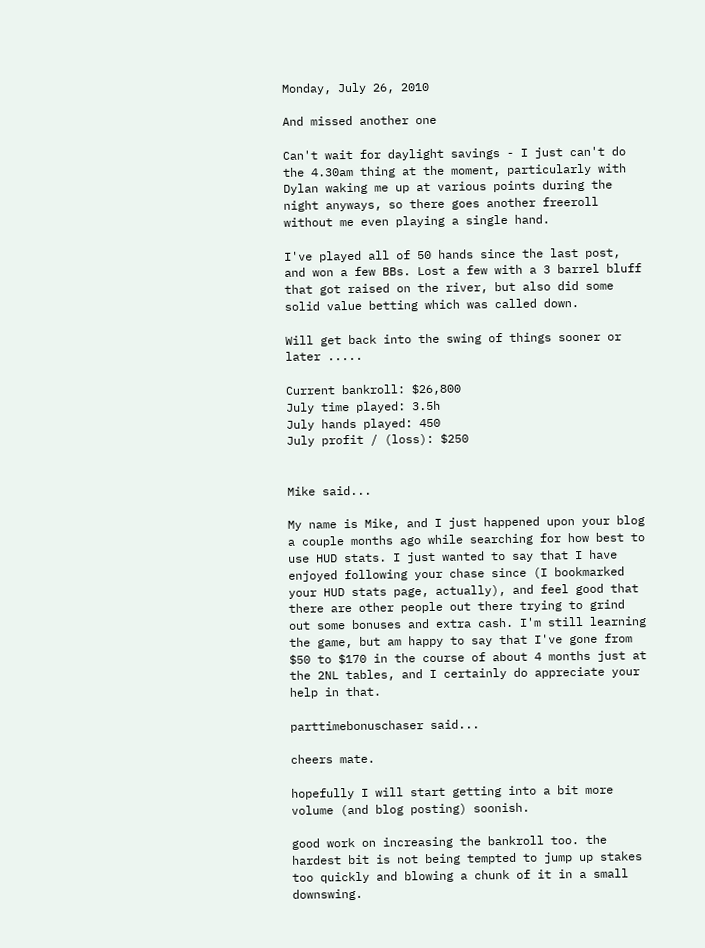Monday, July 26, 2010

And missed another one

Can't wait for daylight savings - I just can't do the 4.30am thing at the moment, particularly with Dylan waking me up at various points during the night anyways, so there goes another freeroll without me even playing a single hand.

I've played all of 50 hands since the last post, and won a few BBs. Lost a few with a 3 barrel bluff that got raised on the river, but also did some solid value betting which was called down.

Will get back into the swing of things sooner or later .....

Current bankroll: $26,800
July time played: 3.5h
July hands played: 450
July profit / (loss): $250


Mike said...

My name is Mike, and I just happened upon your blog a couple months ago while searching for how best to use HUD stats. I just wanted to say that I have enjoyed following your chase since (I bookmarked your HUD stats page, actually), and feel good that there are other people out there trying to grind out some bonuses and extra cash. I'm still learning the game, but am happy to say that I've gone from $50 to $170 in the course of about 4 months just at the 2NL tables, and I certainly do appreciate your help in that.

parttimebonuschaser said...

cheers mate.

hopefully I will start getting into a bit more volume (and blog posting) soonish.

good work on increasing the bankroll too. the hardest bit is not being tempted to jump up stakes too quickly and blowing a chunk of it in a small downswing.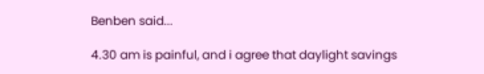Benben said...

4.30 am is painful, and i agree that daylight savings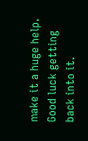make it a huge help. Good luck getting back into it.